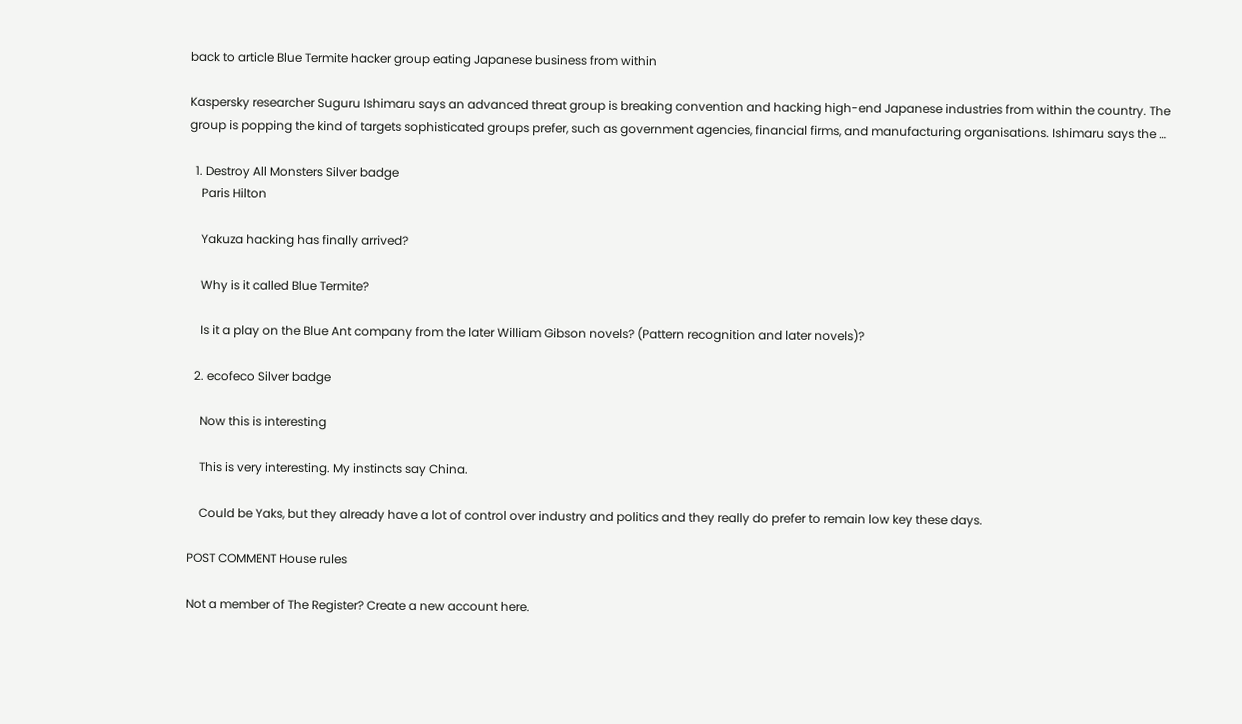back to article Blue Termite hacker group eating Japanese business from within

Kaspersky researcher Suguru Ishimaru says an advanced threat group is breaking convention and hacking high-end Japanese industries from within the country. The group is popping the kind of targets sophisticated groups prefer, such as government agencies, financial firms, and manufacturing organisations. Ishimaru says the …

  1. Destroy All Monsters Silver badge
    Paris Hilton

    Yakuza hacking has finally arrived?

    Why is it called Blue Termite?

    Is it a play on the Blue Ant company from the later William Gibson novels? (Pattern recognition and later novels)?

  2. ecofeco Silver badge

    Now this is interesting

    This is very interesting. My instincts say China.

    Could be Yaks, but they already have a lot of control over industry and politics and they really do prefer to remain low key these days.

POST COMMENT House rules

Not a member of The Register? Create a new account here.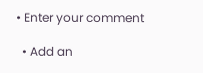• Enter your comment

  • Add an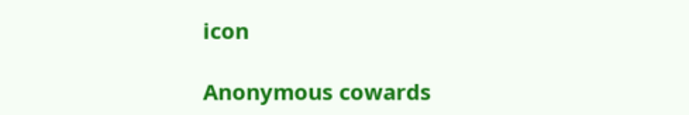icon

Anonymous cowards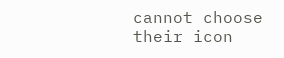cannot choose their icon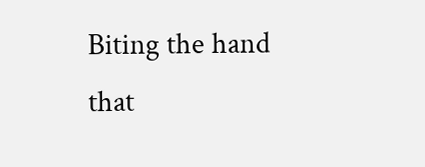Biting the hand that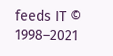feeds IT © 1998–2021